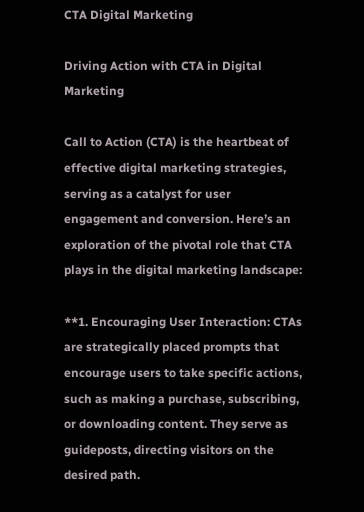CTA Digital Marketing

Driving Action with CTA in Digital Marketing

Call to Action (CTA) is the heartbeat of effective digital marketing strategies, serving as a catalyst for user engagement and conversion. Here’s an exploration of the pivotal role that CTA plays in the digital marketing landscape:

**1. Encouraging User Interaction: CTAs are strategically placed prompts that encourage users to take specific actions, such as making a purchase, subscribing, or downloading content. They serve as guideposts, directing visitors on the desired path.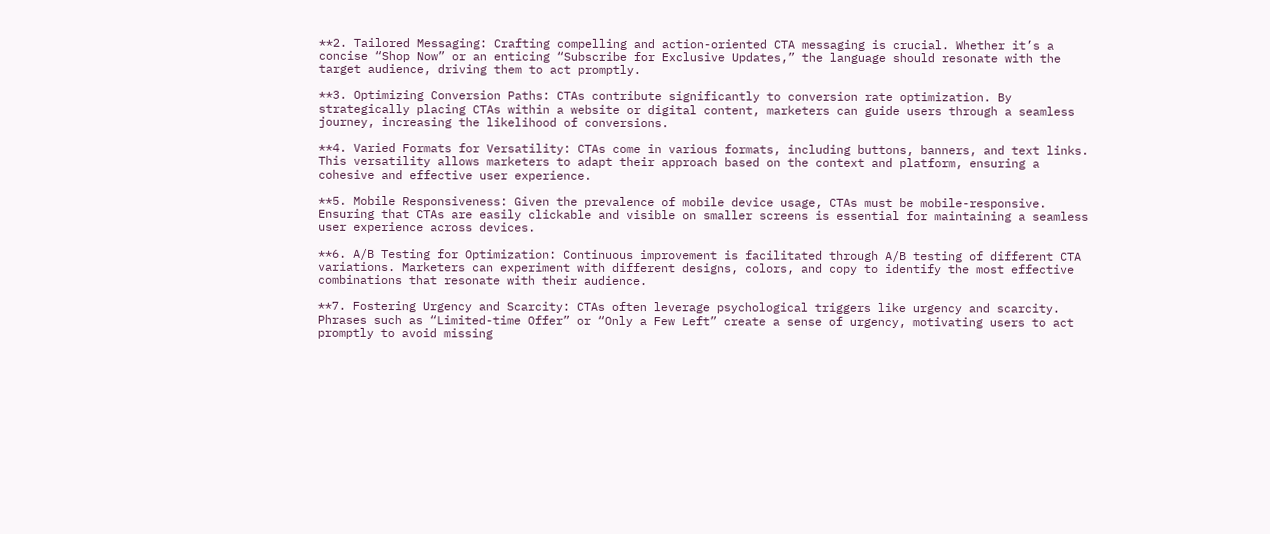**2. Tailored Messaging: Crafting compelling and action-oriented CTA messaging is crucial. Whether it’s a concise “Shop Now” or an enticing “Subscribe for Exclusive Updates,” the language should resonate with the target audience, driving them to act promptly.

**3. Optimizing Conversion Paths: CTAs contribute significantly to conversion rate optimization. By strategically placing CTAs within a website or digital content, marketers can guide users through a seamless journey, increasing the likelihood of conversions.

**4. Varied Formats for Versatility: CTAs come in various formats, including buttons, banners, and text links. This versatility allows marketers to adapt their approach based on the context and platform, ensuring a cohesive and effective user experience.

**5. Mobile Responsiveness: Given the prevalence of mobile device usage, CTAs must be mobile-responsive. Ensuring that CTAs are easily clickable and visible on smaller screens is essential for maintaining a seamless user experience across devices.

**6. A/B Testing for Optimization: Continuous improvement is facilitated through A/B testing of different CTA variations. Marketers can experiment with different designs, colors, and copy to identify the most effective combinations that resonate with their audience.

**7. Fostering Urgency and Scarcity: CTAs often leverage psychological triggers like urgency and scarcity. Phrases such as “Limited-time Offer” or “Only a Few Left” create a sense of urgency, motivating users to act promptly to avoid missing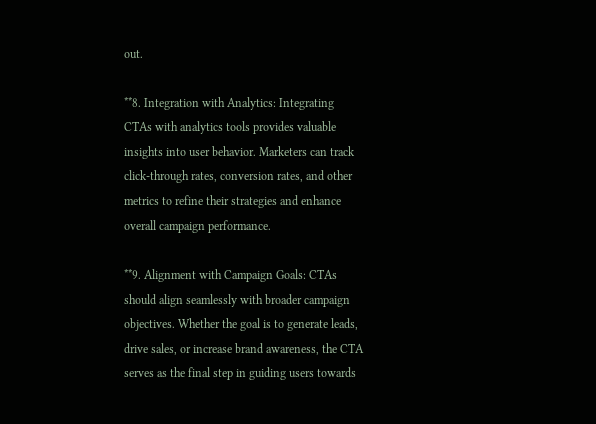out.

**8. Integration with Analytics: Integrating CTAs with analytics tools provides valuable insights into user behavior. Marketers can track click-through rates, conversion rates, and other metrics to refine their strategies and enhance overall campaign performance.

**9. Alignment with Campaign Goals: CTAs should align seamlessly with broader campaign objectives. Whether the goal is to generate leads, drive sales, or increase brand awareness, the CTA serves as the final step in guiding users towards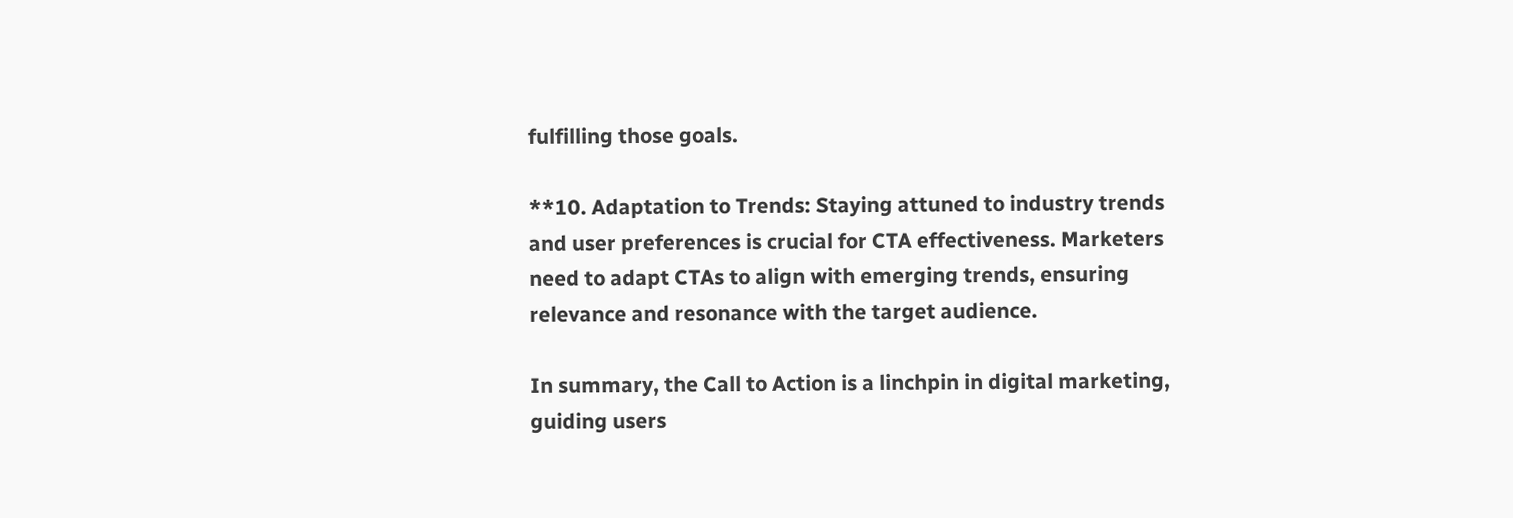fulfilling those goals.

**10. Adaptation to Trends: Staying attuned to industry trends and user preferences is crucial for CTA effectiveness. Marketers need to adapt CTAs to align with emerging trends, ensuring relevance and resonance with the target audience.

In summary, the Call to Action is a linchpin in digital marketing, guiding users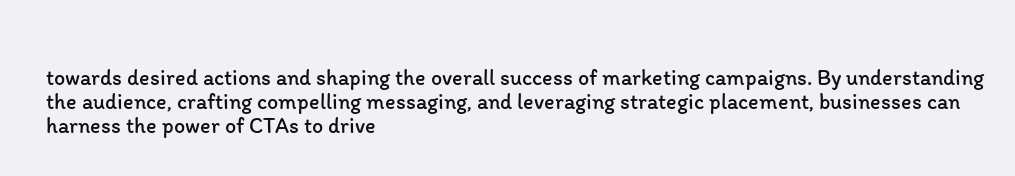towards desired actions and shaping the overall success of marketing campaigns. By understanding the audience, crafting compelling messaging, and leveraging strategic placement, businesses can harness the power of CTAs to drive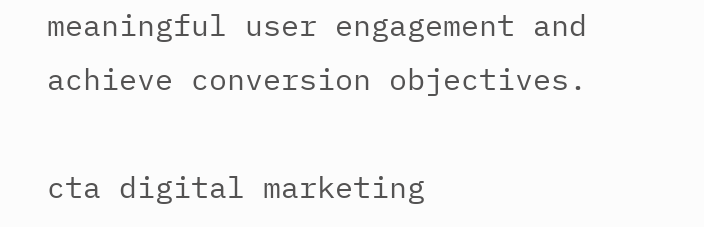meaningful user engagement and achieve conversion objectives.

cta digital marketing